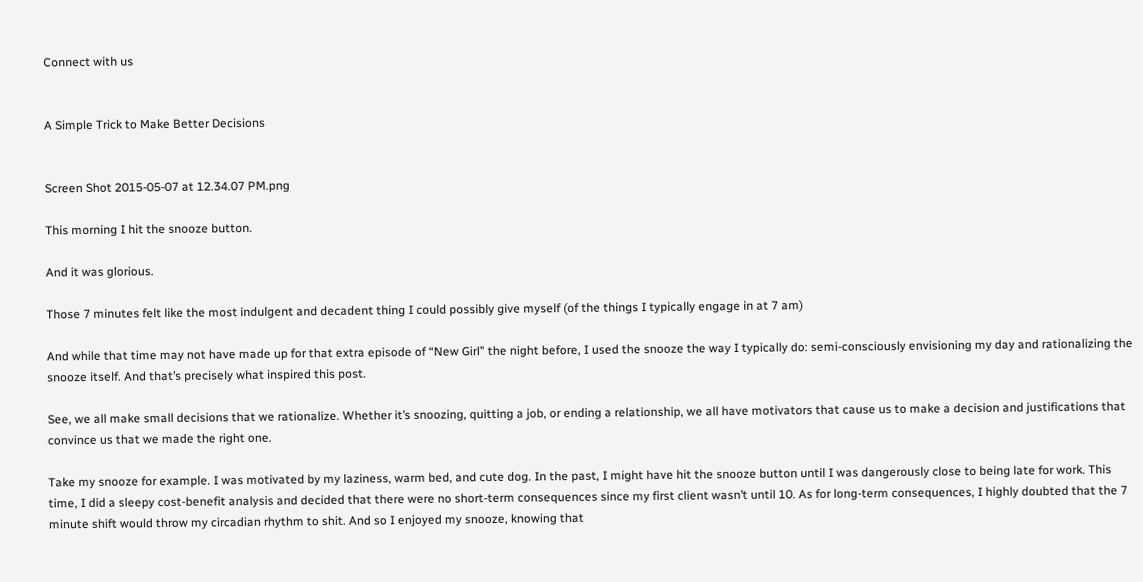Connect with us


A Simple Trick to Make Better Decisions


Screen Shot 2015-05-07 at 12.34.07 PM.png

This morning I hit the snooze button.

And it was glorious.

Those 7 minutes felt like the most indulgent and decadent thing I could possibly give myself (of the things I typically engage in at 7 am)

And while that time may not have made up for that extra episode of “New Girl” the night before, I used the snooze the way I typically do: semi-consciously envisioning my day and rationalizing the snooze itself. And that’s precisely what inspired this post.

See, we all make small decisions that we rationalize. Whether it’s snoozing, quitting a job, or ending a relationship, we all have motivators that cause us to make a decision and justifications that convince us that we made the right one.

Take my snooze for example. I was motivated by my laziness, warm bed, and cute dog. In the past, I might have hit the snooze button until I was dangerously close to being late for work. This time, I did a sleepy cost-benefit analysis and decided that there were no short-term consequences since my first client wasn’t until 10. As for long-term consequences, I highly doubted that the 7 minute shift would throw my circadian rhythm to shit. And so I enjoyed my snooze, knowing that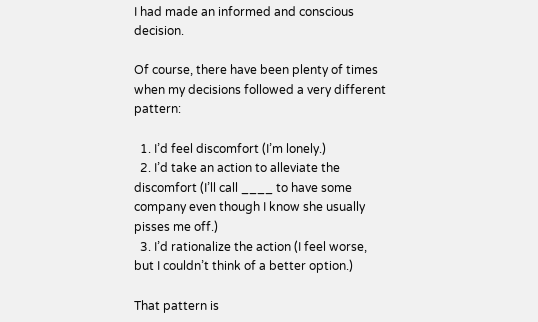I had made an informed and conscious decision.

Of course, there have been plenty of times when my decisions followed a very different pattern:

  1. I’d feel discomfort (I’m lonely.)
  2. I’d take an action to alleviate the discomfort (I’ll call ____ to have some company even though I know she usually pisses me off.)
  3. I’d rationalize the action (I feel worse, but I couldn’t think of a better option.)

That pattern is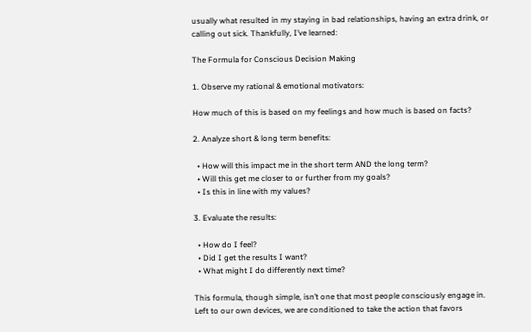usually what resulted in my staying in bad relationships, having an extra drink, or calling out sick. Thankfully, I’ve learned:

The Formula for Conscious Decision Making

1. Observe my rational & emotional motivators:

How much of this is based on my feelings and how much is based on facts?

2. Analyze short & long term benefits:

  • How will this impact me in the short term AND the long term?
  • Will this get me closer to or further from my goals?
  • Is this in line with my values?

3. Evaluate the results:

  • How do I feel?
  • Did I get the results I want?
  • What might I do differently next time?

This formula, though simple, isn’t one that most people consciously engage in. Left to our own devices, we are conditioned to take the action that favors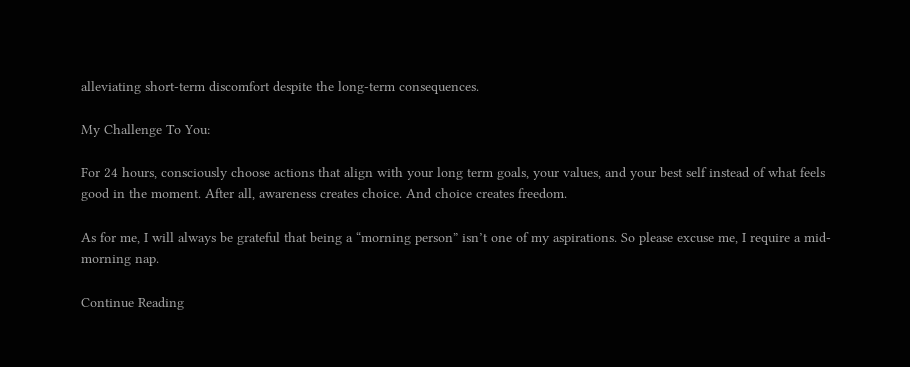alleviating short-term discomfort despite the long-term consequences.

My Challenge To You:

For 24 hours, consciously choose actions that align with your long term goals, your values, and your best self instead of what feels good in the moment. After all, awareness creates choice. And choice creates freedom.

As for me, I will always be grateful that being a “morning person” isn’t one of my aspirations. So please excuse me, I require a mid-morning nap.

Continue Reading